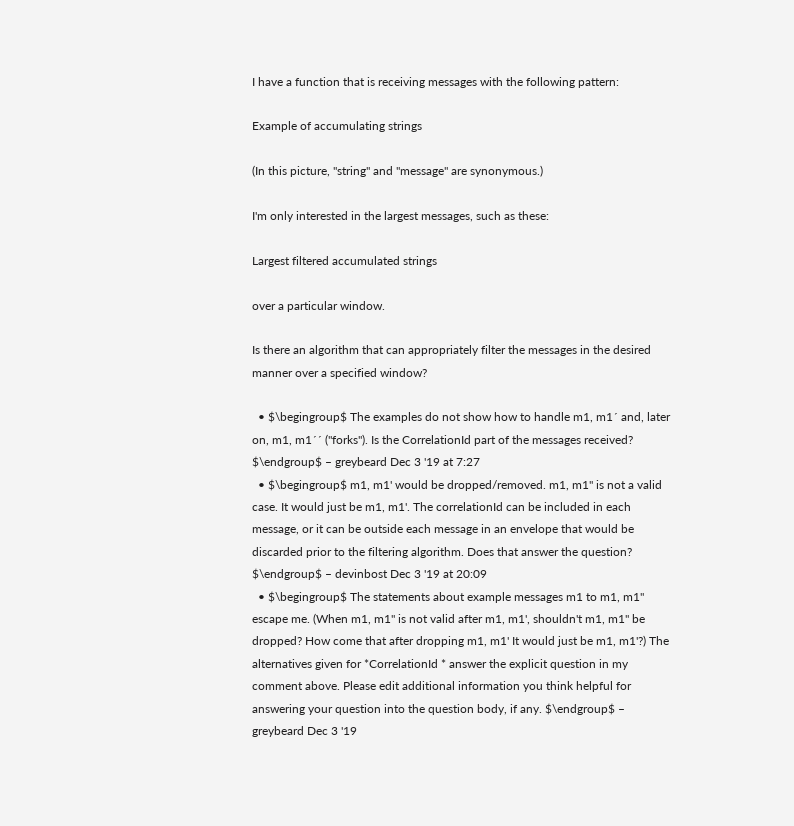I have a function that is receiving messages with the following pattern:

Example of accumulating strings

(In this picture, "string" and "message" are synonymous.)

I'm only interested in the largest messages, such as these:

Largest filtered accumulated strings

over a particular window.

Is there an algorithm that can appropriately filter the messages in the desired manner over a specified window?

  • $\begingroup$ The examples do not show how to handle m1, m1´ and, later on, m1, m1´´ ("forks"). Is the CorrelationId part of the messages received? $\endgroup$ – greybeard Dec 3 '19 at 7:27
  • $\begingroup$ m1, m1' would be dropped/removed. m1, m1'' is not a valid case. It would just be m1, m1'. The correlationId can be included in each message, or it can be outside each message in an envelope that would be discarded prior to the filtering algorithm. Does that answer the question? $\endgroup$ – devinbost Dec 3 '19 at 20:09
  • $\begingroup$ The statements about example messages m1 to m1, m1'' escape me. (When m1, m1'' is not valid after m1, m1', shouldn't m1, m1'' be dropped? How come that after dropping m1, m1' It would just be m1, m1'?) The alternatives given for *CorrelationId * answer the explicit question in my comment above. Please edit additional information you think helpful for answering your question into the question body, if any. $\endgroup$ – greybeard Dec 3 '19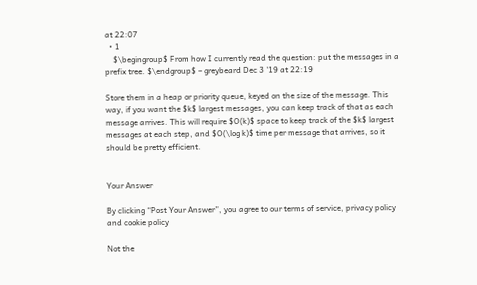at 22:07
  • 1
    $\begingroup$ From how I currently read the question: put the messages in a prefix tree. $\endgroup$ – greybeard Dec 3 '19 at 22:19

Store them in a heap or priority queue, keyed on the size of the message. This way, if you want the $k$ largest messages, you can keep track of that as each message arrives. This will require $O(k)$ space to keep track of the $k$ largest messages at each step, and $O(\log k)$ time per message that arrives, so it should be pretty efficient.


Your Answer

By clicking “Post Your Answer”, you agree to our terms of service, privacy policy and cookie policy

Not the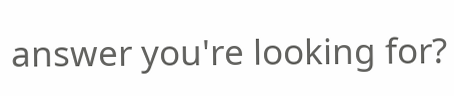answer you're looking for?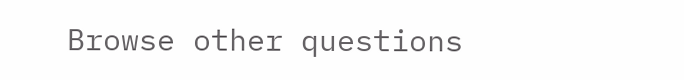Browse other questions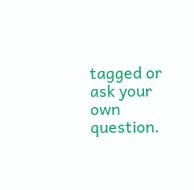tagged or ask your own question.